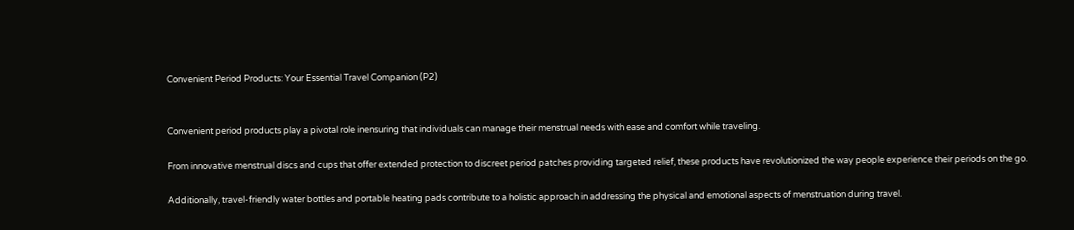Convenient Period Products: Your Essential Travel Companion (P2)


Convenient period products play a pivotal role inensuring that individuals can manage their menstrual needs with ease and comfort while traveling.

From innovative menstrual discs and cups that offer extended protection to discreet period patches providing targeted relief, these products have revolutionized the way people experience their periods on the go.

Additionally, travel-friendly water bottles and portable heating pads contribute to a holistic approach in addressing the physical and emotional aspects of menstruation during travel.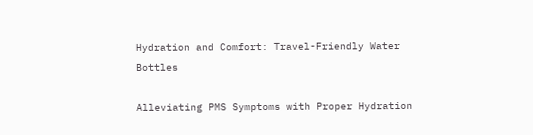Hydration and Comfort: Travel-Friendly Water Bottles

Alleviating PMS Symptoms with Proper Hydration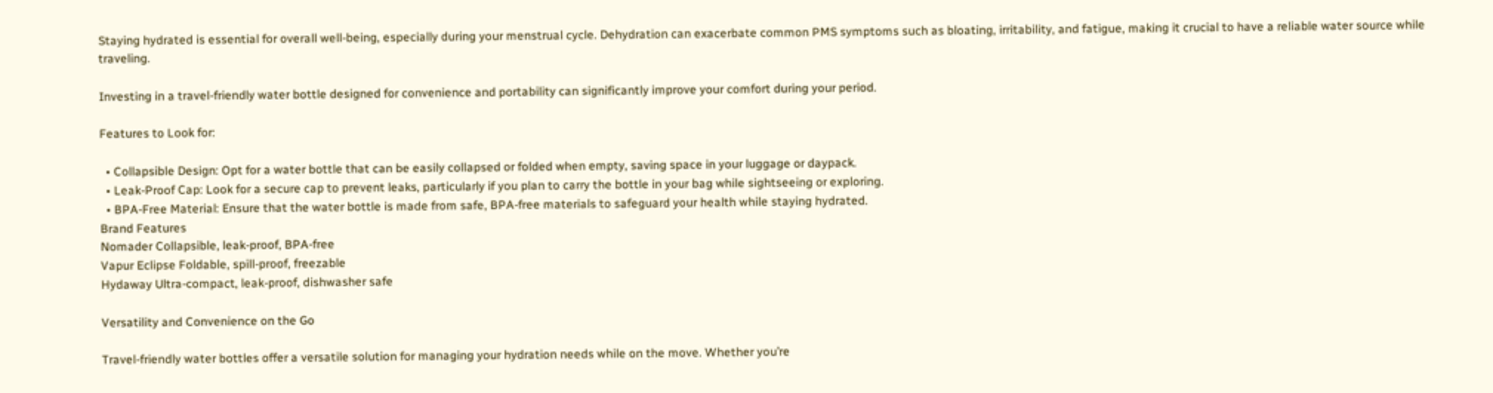Staying hydrated is essential for overall well-being, especially during your menstrual cycle. Dehydration can exacerbate common PMS symptoms such as bloating, irritability, and fatigue, making it crucial to have a reliable water source while traveling.

Investing in a travel-friendly water bottle designed for convenience and portability can significantly improve your comfort during your period.

Features to Look for:

  • Collapsible Design: Opt for a water bottle that can be easily collapsed or folded when empty, saving space in your luggage or daypack.
  • Leak-Proof Cap: Look for a secure cap to prevent leaks, particularly if you plan to carry the bottle in your bag while sightseeing or exploring.
  • BPA-Free Material: Ensure that the water bottle is made from safe, BPA-free materials to safeguard your health while staying hydrated.
Brand Features
Nomader Collapsible, leak-proof, BPA-free
Vapur Eclipse Foldable, spill-proof, freezable
Hydaway Ultra-compact, leak-proof, dishwasher safe

Versatility and Convenience on the Go

Travel-friendly water bottles offer a versatile solution for managing your hydration needs while on the move. Whether you’re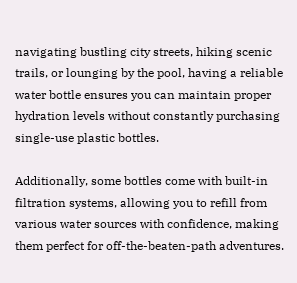navigating bustling city streets, hiking scenic trails, or lounging by the pool, having a reliable water bottle ensures you can maintain proper hydration levels without constantly purchasing single-use plastic bottles.

Additionally, some bottles come with built-in filtration systems, allowing you to refill from various water sources with confidence, making them perfect for off-the-beaten-path adventures.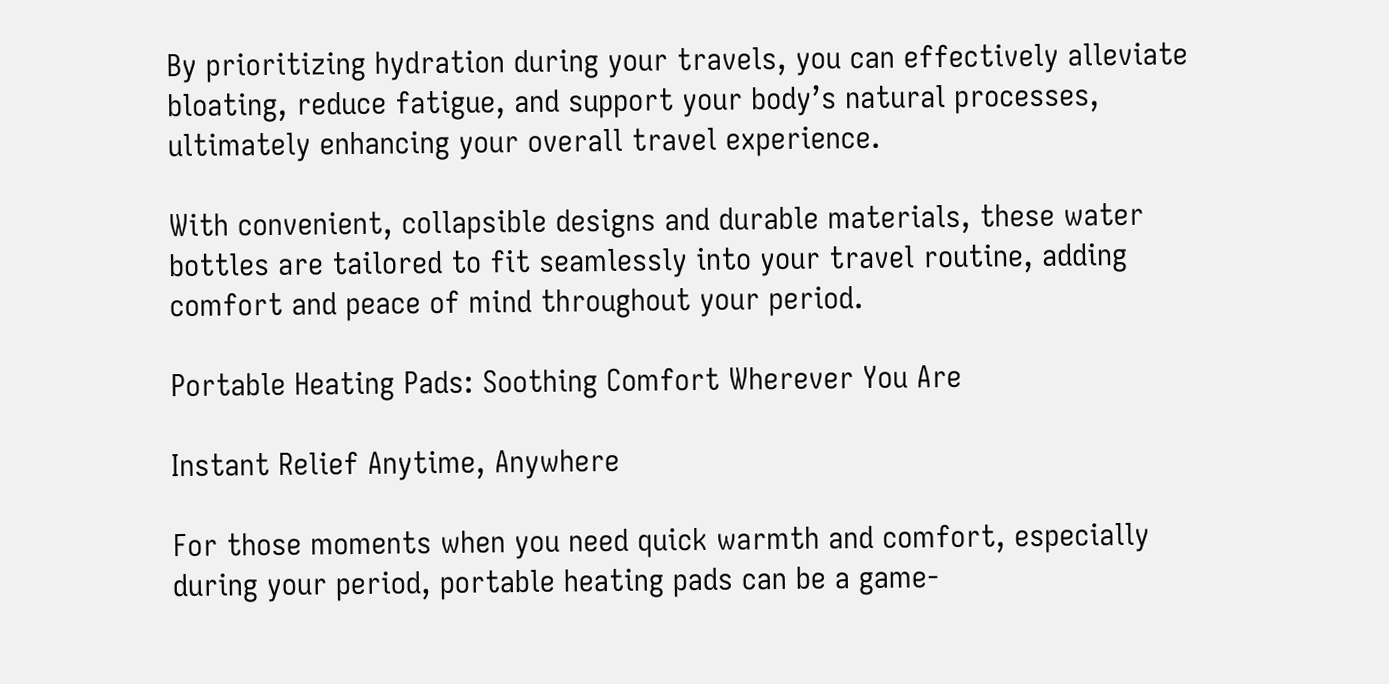By prioritizing hydration during your travels, you can effectively alleviate bloating, reduce fatigue, and support your body’s natural processes, ultimately enhancing your overall travel experience.

With convenient, collapsible designs and durable materials, these water bottles are tailored to fit seamlessly into your travel routine, adding comfort and peace of mind throughout your period.

Portable Heating Pads: Soothing Comfort Wherever You Are

Instant Relief Anytime, Anywhere

For those moments when you need quick warmth and comfort, especially during your period, portable heating pads can be a game-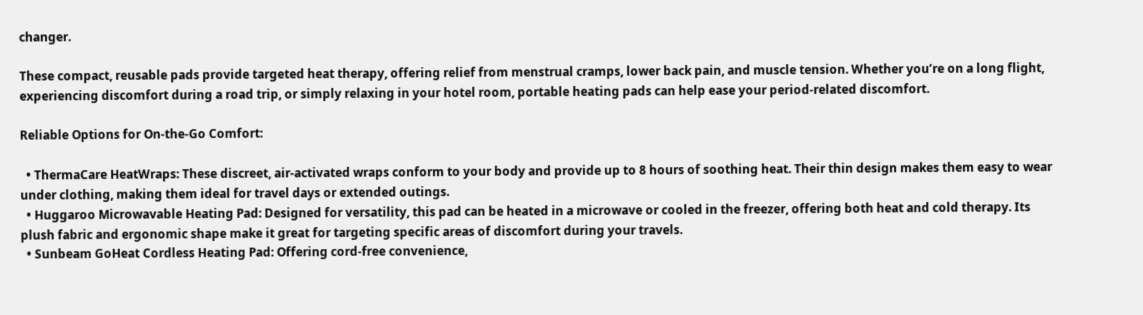changer.

These compact, reusable pads provide targeted heat therapy, offering relief from menstrual cramps, lower back pain, and muscle tension. Whether you’re on a long flight, experiencing discomfort during a road trip, or simply relaxing in your hotel room, portable heating pads can help ease your period-related discomfort.

Reliable Options for On-the-Go Comfort:

  • ThermaCare HeatWraps: These discreet, air-activated wraps conform to your body and provide up to 8 hours of soothing heat. Their thin design makes them easy to wear under clothing, making them ideal for travel days or extended outings.
  • Huggaroo Microwavable Heating Pad: Designed for versatility, this pad can be heated in a microwave or cooled in the freezer, offering both heat and cold therapy. Its plush fabric and ergonomic shape make it great for targeting specific areas of discomfort during your travels.
  • Sunbeam GoHeat Cordless Heating Pad: Offering cord-free convenience,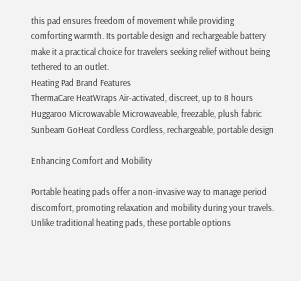this pad ensures freedom of movement while providing comforting warmth. Its portable design and rechargeable battery make it a practical choice for travelers seeking relief without being tethered to an outlet.
Heating Pad Brand Features
ThermaCare HeatWraps Air-activated, discreet, up to 8 hours
Huggaroo Microwavable Microwaveable, freezable, plush fabric
Sunbeam GoHeat Cordless Cordless, rechargeable, portable design

Enhancing Comfort and Mobility

Portable heating pads offer a non-invasive way to manage period discomfort, promoting relaxation and mobility during your travels. Unlike traditional heating pads, these portable options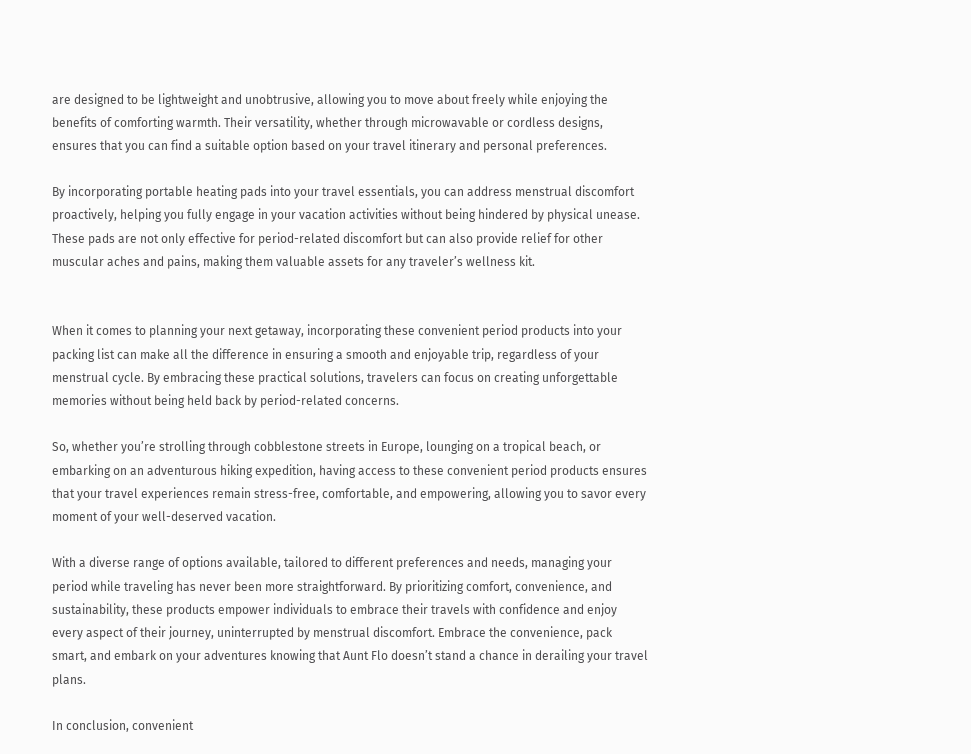are designed to be lightweight and unobtrusive, allowing you to move about freely while enjoying the benefits of comforting warmth. Their versatility, whether through microwavable or cordless designs, ensures that you can find a suitable option based on your travel itinerary and personal preferences.

By incorporating portable heating pads into your travel essentials, you can address menstrual discomfort proactively, helping you fully engage in your vacation activities without being hindered by physical unease. These pads are not only effective for period-related discomfort but can also provide relief for other muscular aches and pains, making them valuable assets for any traveler’s wellness kit.


When it comes to planning your next getaway, incorporating these convenient period products into your packing list can make all the difference in ensuring a smooth and enjoyable trip, regardless of your menstrual cycle. By embracing these practical solutions, travelers can focus on creating unforgettable memories without being held back by period-related concerns.

So, whether you’re strolling through cobblestone streets in Europe, lounging on a tropical beach, or embarking on an adventurous hiking expedition, having access to these convenient period products ensures that your travel experiences remain stress-free, comfortable, and empowering, allowing you to savor every moment of your well-deserved vacation.

With a diverse range of options available, tailored to different preferences and needs, managing your period while traveling has never been more straightforward. By prioritizing comfort, convenience, and sustainability, these products empower individuals to embrace their travels with confidence and enjoy every aspect of their journey, uninterrupted by menstrual discomfort. Embrace the convenience, pack smart, and embark on your adventures knowing that Aunt Flo doesn’t stand a chance in derailing your travel plans.

In conclusion, convenient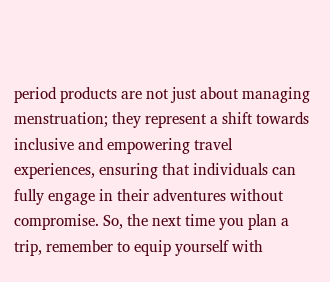period products are not just about managing menstruation; they represent a shift towards inclusive and empowering travel experiences, ensuring that individuals can fully engage in their adventures without compromise. So, the next time you plan a trip, remember to equip yourself with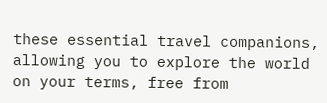these essential travel companions, allowing you to explore the world on your terms, free from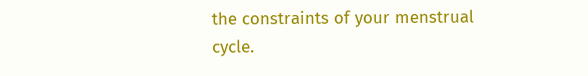the constraints of your menstrual cycle.